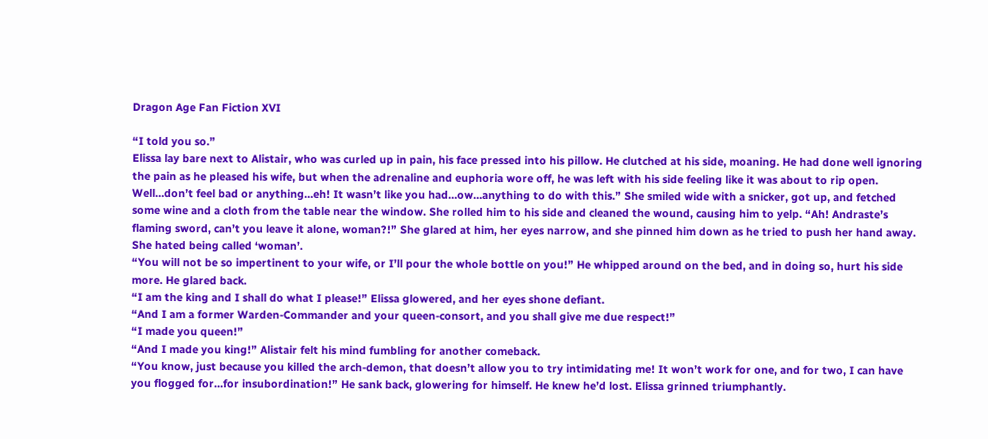Dragon Age Fan Fiction XVI

“I told you so.”
Elissa lay bare next to Alistair, who was curled up in pain, his face pressed into his pillow. He clutched at his side, moaning. He had done well ignoring the pain as he pleased his wife, but when the adrenaline and euphoria wore off, he was left with his side feeling like it was about to rip open.
Well…don’t feel bad or anything…eh! It wasn’t like you had…ow…anything to do with this.” She smiled wide with a snicker, got up, and fetched some wine and a cloth from the table near the window. She rolled him to his side and cleaned the wound, causing him to yelp. “Ah! Andraste’s flaming sword, can’t you leave it alone, woman?!” She glared at him, her eyes narrow, and she pinned him down as he tried to push her hand away. She hated being called ‘woman’.
“You will not be so impertinent to your wife, or I’ll pour the whole bottle on you!” He whipped around on the bed, and in doing so, hurt his side more. He glared back.
“I am the king and I shall do what I please!” Elissa glowered, and her eyes shone defiant.
“And I am a former Warden-Commander and your queen-consort, and you shall give me due respect!”
“I made you queen!”
“And I made you king!” Alistair felt his mind fumbling for another comeback.
“You know, just because you killed the arch-demon, that doesn’t allow you to try intimidating me! It won’t work for one, and for two, I can have you flogged for…for insubordination!” He sank back, glowering for himself. He knew he’d lost. Elissa grinned triumphantly.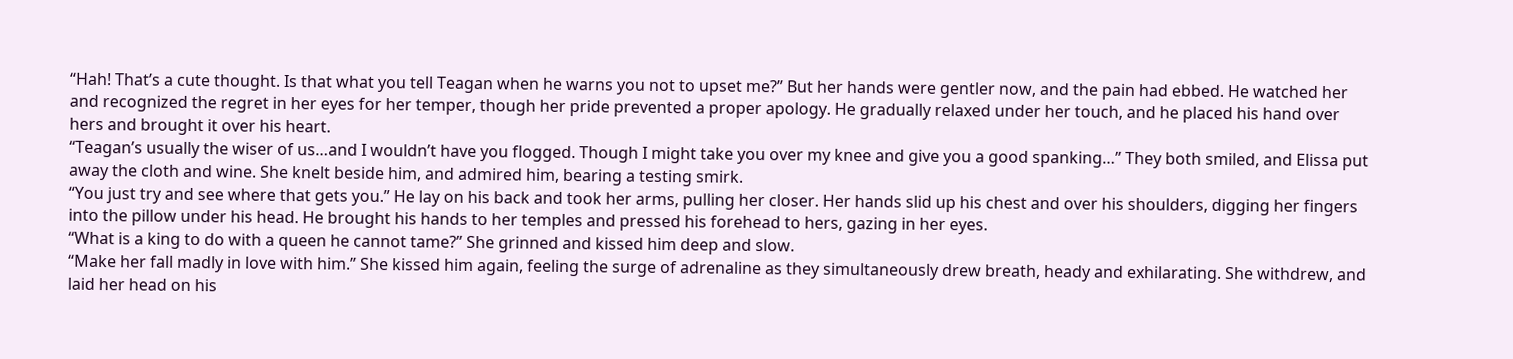“Hah! That’s a cute thought. Is that what you tell Teagan when he warns you not to upset me?” But her hands were gentler now, and the pain had ebbed. He watched her and recognized the regret in her eyes for her temper, though her pride prevented a proper apology. He gradually relaxed under her touch, and he placed his hand over hers and brought it over his heart.
“Teagan’s usually the wiser of us…and I wouldn’t have you flogged. Though I might take you over my knee and give you a good spanking…” They both smiled, and Elissa put away the cloth and wine. She knelt beside him, and admired him, bearing a testing smirk.
“You just try and see where that gets you.” He lay on his back and took her arms, pulling her closer. Her hands slid up his chest and over his shoulders, digging her fingers into the pillow under his head. He brought his hands to her temples and pressed his forehead to hers, gazing in her eyes.
“What is a king to do with a queen he cannot tame?” She grinned and kissed him deep and slow.
“Make her fall madly in love with him.” She kissed him again, feeling the surge of adrenaline as they simultaneously drew breath, heady and exhilarating. She withdrew, and laid her head on his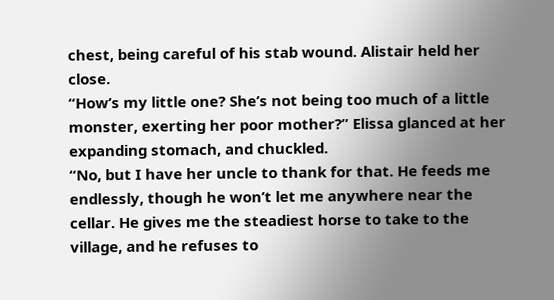chest, being careful of his stab wound. Alistair held her close.
“How’s my little one? She’s not being too much of a little monster, exerting her poor mother?” Elissa glanced at her expanding stomach, and chuckled.
“No, but I have her uncle to thank for that. He feeds me endlessly, though he won’t let me anywhere near the cellar. He gives me the steadiest horse to take to the village, and he refuses to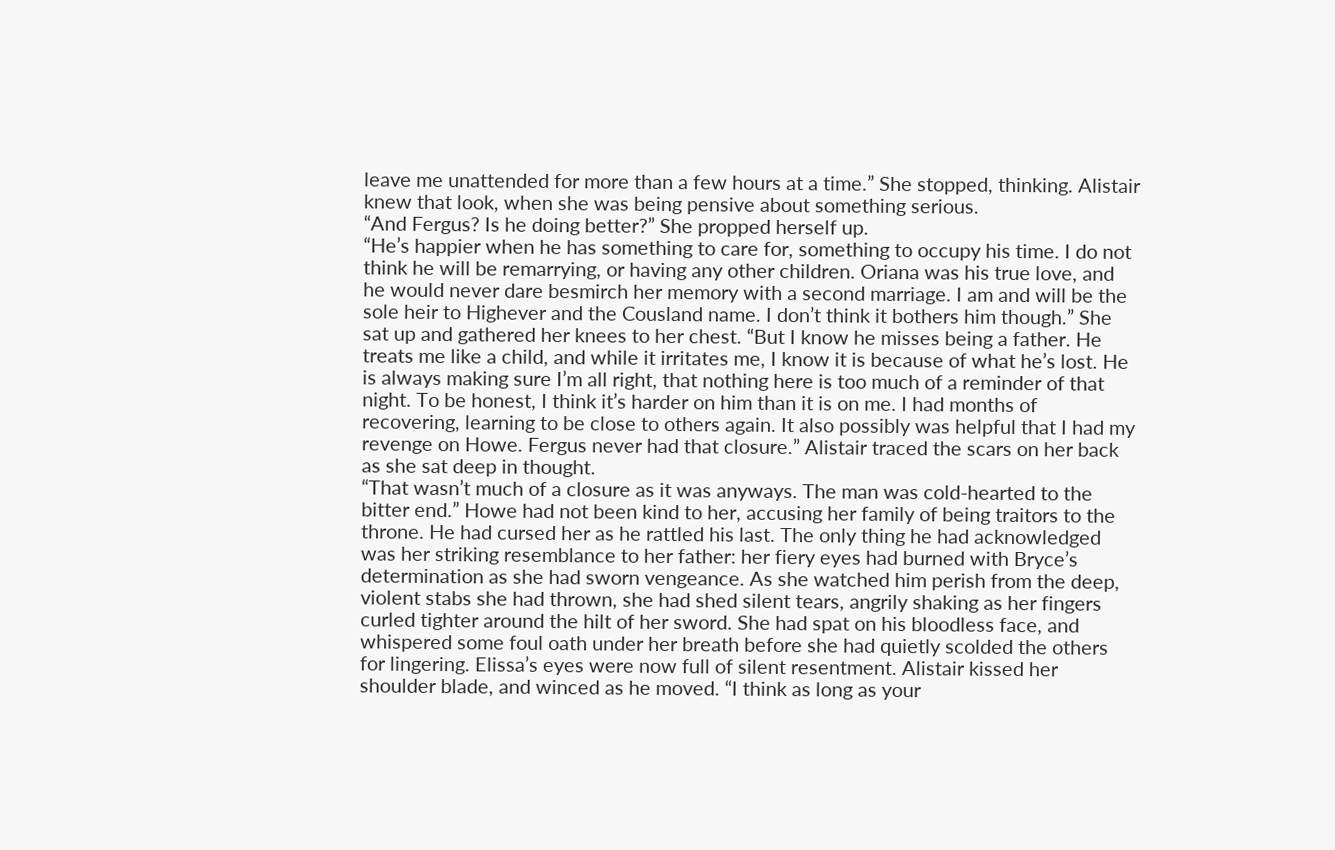leave me unattended for more than a few hours at a time.” She stopped, thinking. Alistair knew that look, when she was being pensive about something serious.
“And Fergus? Is he doing better?” She propped herself up.
“He’s happier when he has something to care for, something to occupy his time. I do not think he will be remarrying, or having any other children. Oriana was his true love, and he would never dare besmirch her memory with a second marriage. I am and will be the sole heir to Highever and the Cousland name. I don’t think it bothers him though.” She sat up and gathered her knees to her chest. “But I know he misses being a father. He treats me like a child, and while it irritates me, I know it is because of what he’s lost. He is always making sure I’m all right, that nothing here is too much of a reminder of that night. To be honest, I think it’s harder on him than it is on me. I had months of recovering, learning to be close to others again. It also possibly was helpful that I had my revenge on Howe. Fergus never had that closure.” Alistair traced the scars on her back as she sat deep in thought.
“That wasn’t much of a closure as it was anyways. The man was cold-hearted to the bitter end.” Howe had not been kind to her, accusing her family of being traitors to the throne. He had cursed her as he rattled his last. The only thing he had acknowledged was her striking resemblance to her father: her fiery eyes had burned with Bryce’s determination as she had sworn vengeance. As she watched him perish from the deep, violent stabs she had thrown, she had shed silent tears, angrily shaking as her fingers curled tighter around the hilt of her sword. She had spat on his bloodless face, and whispered some foul oath under her breath before she had quietly scolded the others for lingering. Elissa’s eyes were now full of silent resentment. Alistair kissed her shoulder blade, and winced as he moved. “I think as long as your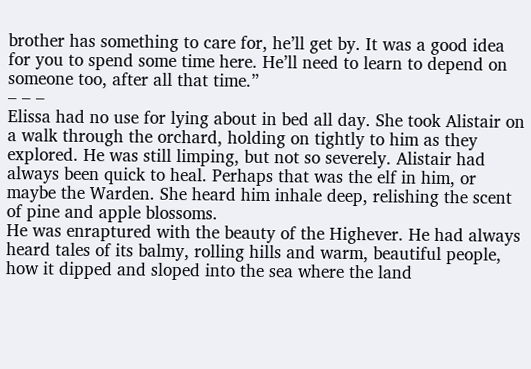brother has something to care for, he’ll get by. It was a good idea for you to spend some time here. He’ll need to learn to depend on someone too, after all that time.”
– – –
Elissa had no use for lying about in bed all day. She took Alistair on a walk through the orchard, holding on tightly to him as they explored. He was still limping, but not so severely. Alistair had always been quick to heal. Perhaps that was the elf in him, or maybe the Warden. She heard him inhale deep, relishing the scent of pine and apple blossoms.
He was enraptured with the beauty of the Highever. He had always heard tales of its balmy, rolling hills and warm, beautiful people, how it dipped and sloped into the sea where the land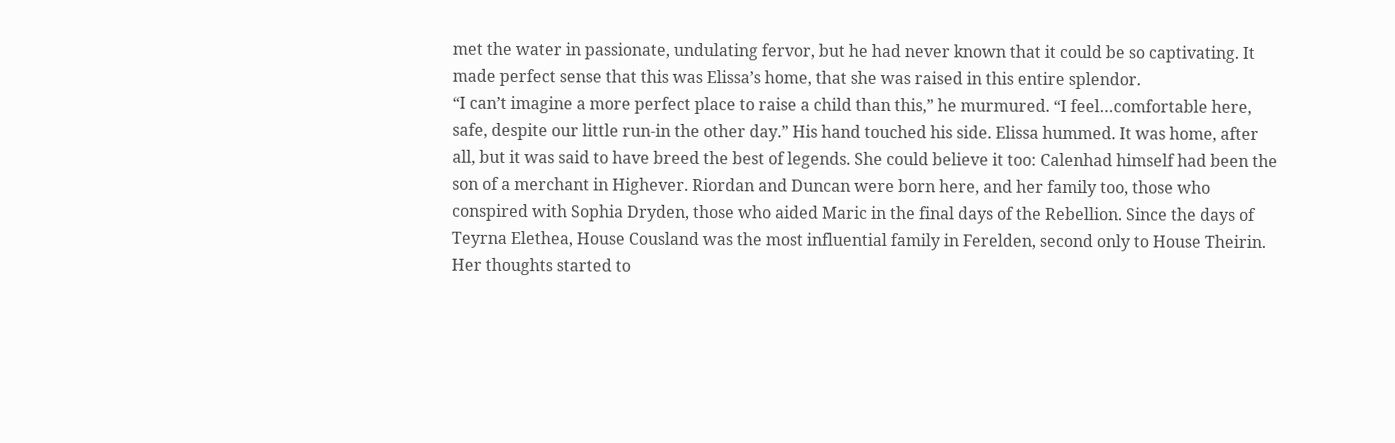met the water in passionate, undulating fervor, but he had never known that it could be so captivating. It made perfect sense that this was Elissa’s home, that she was raised in this entire splendor.
“I can’t imagine a more perfect place to raise a child than this,” he murmured. “I feel…comfortable here, safe, despite our little run-in the other day.” His hand touched his side. Elissa hummed. It was home, after all, but it was said to have breed the best of legends. She could believe it too: Calenhad himself had been the son of a merchant in Highever. Riordan and Duncan were born here, and her family too, those who conspired with Sophia Dryden, those who aided Maric in the final days of the Rebellion. Since the days of Teyrna Elethea, House Cousland was the most influential family in Ferelden, second only to House Theirin. Her thoughts started to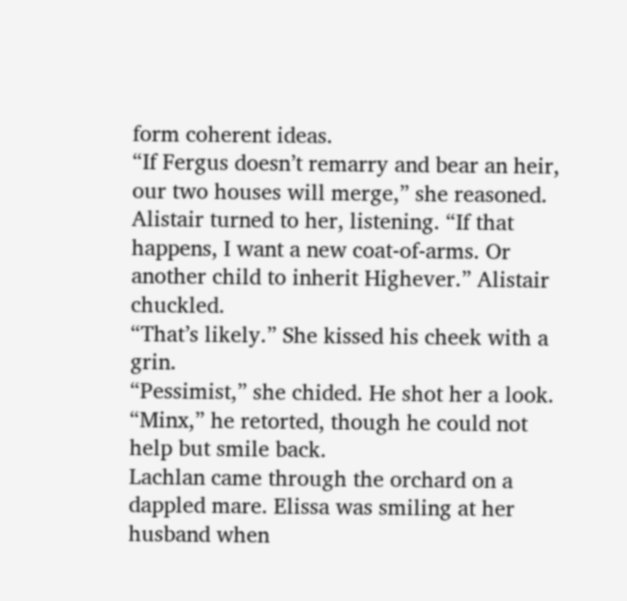form coherent ideas.
“If Fergus doesn’t remarry and bear an heir, our two houses will merge,” she reasoned. Alistair turned to her, listening. “If that happens, I want a new coat-of-arms. Or another child to inherit Highever.” Alistair chuckled.
“That’s likely.” She kissed his cheek with a grin.
“Pessimist,” she chided. He shot her a look.
“Minx,” he retorted, though he could not help but smile back.
Lachlan came through the orchard on a dappled mare. Elissa was smiling at her husband when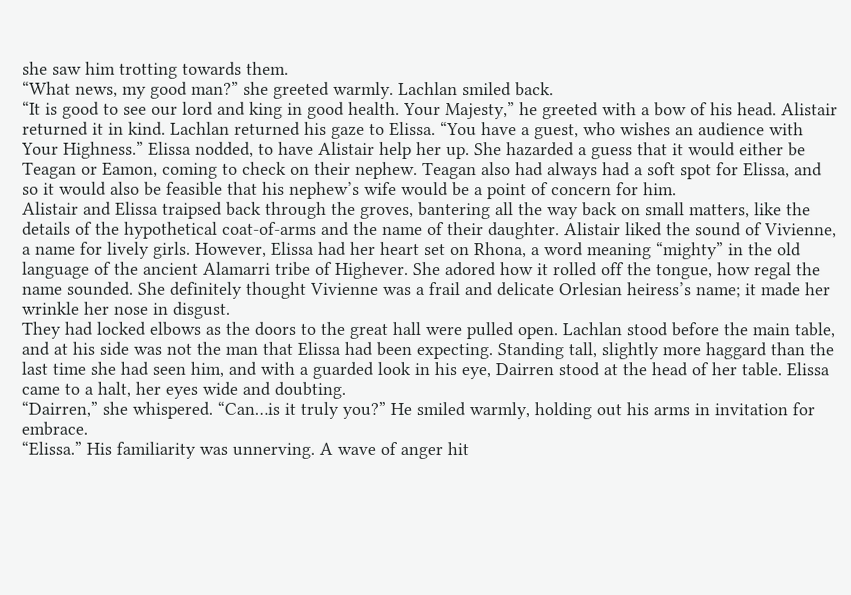she saw him trotting towards them.
“What news, my good man?” she greeted warmly. Lachlan smiled back.
“It is good to see our lord and king in good health. Your Majesty,” he greeted with a bow of his head. Alistair returned it in kind. Lachlan returned his gaze to Elissa. “You have a guest, who wishes an audience with Your Highness.” Elissa nodded, to have Alistair help her up. She hazarded a guess that it would either be Teagan or Eamon, coming to check on their nephew. Teagan also had always had a soft spot for Elissa, and so it would also be feasible that his nephew’s wife would be a point of concern for him.
Alistair and Elissa traipsed back through the groves, bantering all the way back on small matters, like the details of the hypothetical coat-of-arms and the name of their daughter. Alistair liked the sound of Vivienne, a name for lively girls. However, Elissa had her heart set on Rhona, a word meaning “mighty” in the old language of the ancient Alamarri tribe of Highever. She adored how it rolled off the tongue, how regal the name sounded. She definitely thought Vivienne was a frail and delicate Orlesian heiress’s name; it made her wrinkle her nose in disgust.
They had locked elbows as the doors to the great hall were pulled open. Lachlan stood before the main table, and at his side was not the man that Elissa had been expecting. Standing tall, slightly more haggard than the last time she had seen him, and with a guarded look in his eye, Dairren stood at the head of her table. Elissa came to a halt, her eyes wide and doubting.
“Dairren,” she whispered. “Can…is it truly you?” He smiled warmly, holding out his arms in invitation for embrace.
“Elissa.” His familiarity was unnerving. A wave of anger hit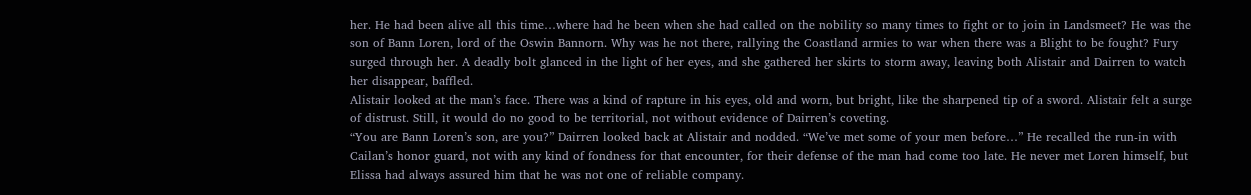her. He had been alive all this time…where had he been when she had called on the nobility so many times to fight or to join in Landsmeet? He was the son of Bann Loren, lord of the Oswin Bannorn. Why was he not there, rallying the Coastland armies to war when there was a Blight to be fought? Fury surged through her. A deadly bolt glanced in the light of her eyes, and she gathered her skirts to storm away, leaving both Alistair and Dairren to watch her disappear, baffled.
Alistair looked at the man’s face. There was a kind of rapture in his eyes, old and worn, but bright, like the sharpened tip of a sword. Alistair felt a surge of distrust. Still, it would do no good to be territorial, not without evidence of Dairren’s coveting.
“You are Bann Loren’s son, are you?” Dairren looked back at Alistair and nodded. “We’ve met some of your men before…” He recalled the run-in with Cailan’s honor guard, not with any kind of fondness for that encounter, for their defense of the man had come too late. He never met Loren himself, but Elissa had always assured him that he was not one of reliable company.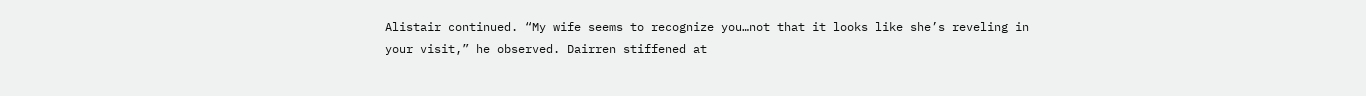Alistair continued. “My wife seems to recognize you…not that it looks like she’s reveling in your visit,” he observed. Dairren stiffened at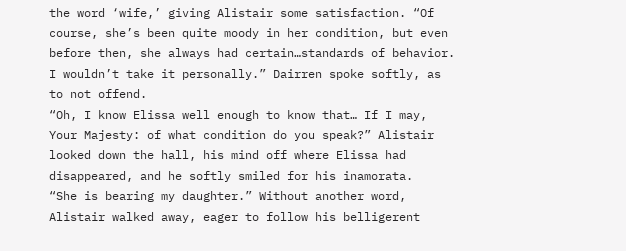the word ‘wife,’ giving Alistair some satisfaction. “Of course, she’s been quite moody in her condition, but even before then, she always had certain…standards of behavior. I wouldn’t take it personally.” Dairren spoke softly, as to not offend.
“Oh, I know Elissa well enough to know that… If I may, Your Majesty: of what condition do you speak?” Alistair looked down the hall, his mind off where Elissa had disappeared, and he softly smiled for his inamorata.
“She is bearing my daughter.” Without another word, Alistair walked away, eager to follow his belligerent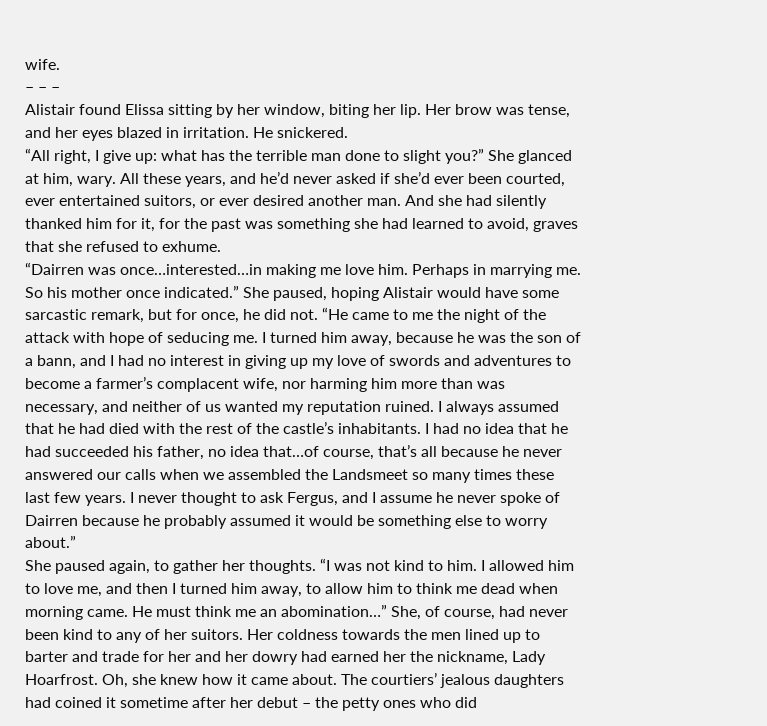wife.
– – –
Alistair found Elissa sitting by her window, biting her lip. Her brow was tense, and her eyes blazed in irritation. He snickered.
“All right, I give up: what has the terrible man done to slight you?” She glanced at him, wary. All these years, and he’d never asked if she’d ever been courted, ever entertained suitors, or ever desired another man. And she had silently thanked him for it, for the past was something she had learned to avoid, graves that she refused to exhume.
“Dairren was once…interested…in making me love him. Perhaps in marrying me. So his mother once indicated.” She paused, hoping Alistair would have some sarcastic remark, but for once, he did not. “He came to me the night of the attack with hope of seducing me. I turned him away, because he was the son of a bann, and I had no interest in giving up my love of swords and adventures to become a farmer’s complacent wife, nor harming him more than was necessary, and neither of us wanted my reputation ruined. I always assumed that he had died with the rest of the castle’s inhabitants. I had no idea that he had succeeded his father, no idea that…of course, that’s all because he never answered our calls when we assembled the Landsmeet so many times these last few years. I never thought to ask Fergus, and I assume he never spoke of Dairren because he probably assumed it would be something else to worry about.”
She paused again, to gather her thoughts. “I was not kind to him. I allowed him to love me, and then I turned him away, to allow him to think me dead when morning came. He must think me an abomination…” She, of course, had never been kind to any of her suitors. Her coldness towards the men lined up to barter and trade for her and her dowry had earned her the nickname, Lady Hoarfrost. Oh, she knew how it came about. The courtiers’ jealous daughters had coined it sometime after her debut – the petty ones who did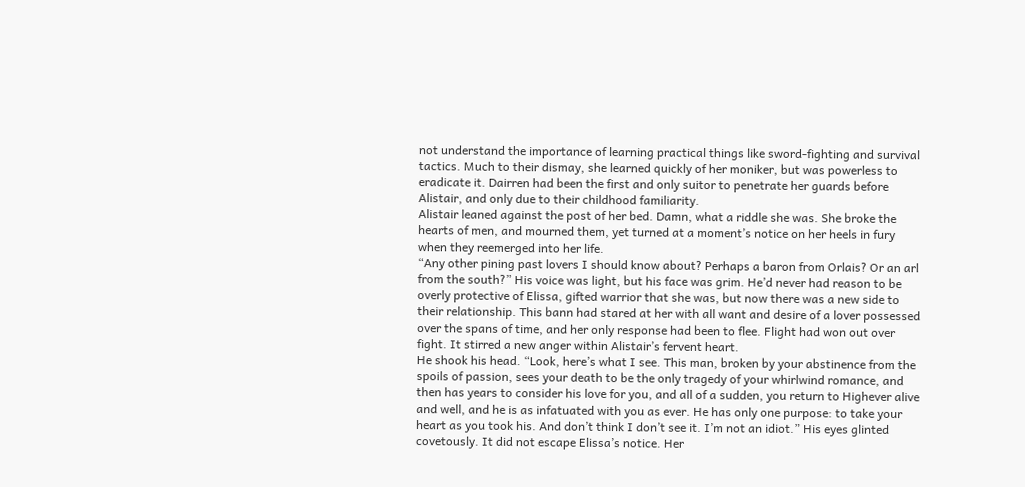not understand the importance of learning practical things like sword-fighting and survival tactics. Much to their dismay, she learned quickly of her moniker, but was powerless to eradicate it. Dairren had been the first and only suitor to penetrate her guards before Alistair, and only due to their childhood familiarity.
Alistair leaned against the post of her bed. Damn, what a riddle she was. She broke the hearts of men, and mourned them, yet turned at a moment’s notice on her heels in fury when they reemerged into her life.
“Any other pining past lovers I should know about? Perhaps a baron from Orlais? Or an arl from the south?” His voice was light, but his face was grim. He’d never had reason to be overly protective of Elissa, gifted warrior that she was, but now there was a new side to their relationship. This bann had stared at her with all want and desire of a lover possessed over the spans of time, and her only response had been to flee. Flight had won out over fight. It stirred a new anger within Alistair’s fervent heart.
He shook his head. “Look, here’s what I see. This man, broken by your abstinence from the spoils of passion, sees your death to be the only tragedy of your whirlwind romance, and then has years to consider his love for you, and all of a sudden, you return to Highever alive and well, and he is as infatuated with you as ever. He has only one purpose: to take your heart as you took his. And don’t think I don’t see it. I’m not an idiot.” His eyes glinted covetously. It did not escape Elissa’s notice. Her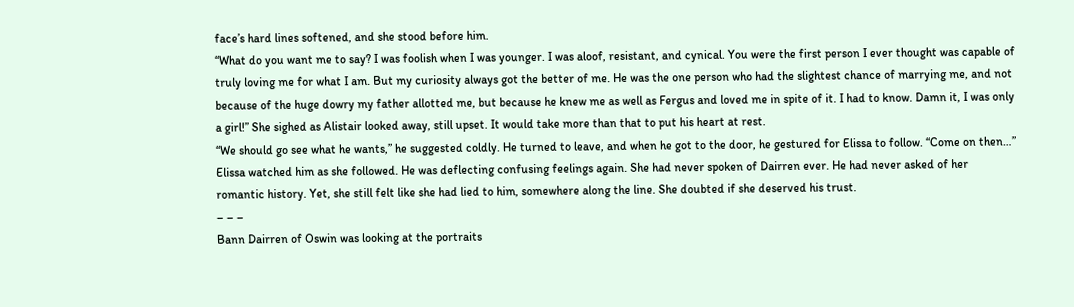face’s hard lines softened, and she stood before him.
“What do you want me to say? I was foolish when I was younger. I was aloof, resistant, and cynical. You were the first person I ever thought was capable of truly loving me for what I am. But my curiosity always got the better of me. He was the one person who had the slightest chance of marrying me, and not because of the huge dowry my father allotted me, but because he knew me as well as Fergus and loved me in spite of it. I had to know. Damn it, I was only a girl!” She sighed as Alistair looked away, still upset. It would take more than that to put his heart at rest.
“We should go see what he wants,” he suggested coldly. He turned to leave, and when he got to the door, he gestured for Elissa to follow. “Come on then…” Elissa watched him as she followed. He was deflecting confusing feelings again. She had never spoken of Dairren ever. He had never asked of her romantic history. Yet, she still felt like she had lied to him, somewhere along the line. She doubted if she deserved his trust.
– – –
Bann Dairren of Oswin was looking at the portraits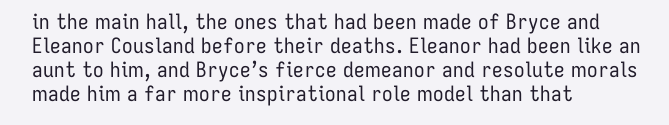in the main hall, the ones that had been made of Bryce and Eleanor Cousland before their deaths. Eleanor had been like an aunt to him, and Bryce’s fierce demeanor and resolute morals made him a far more inspirational role model than that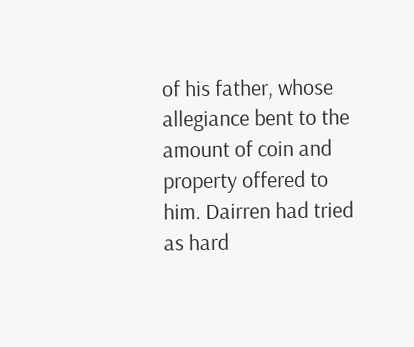of his father, whose allegiance bent to the amount of coin and property offered to him. Dairren had tried as hard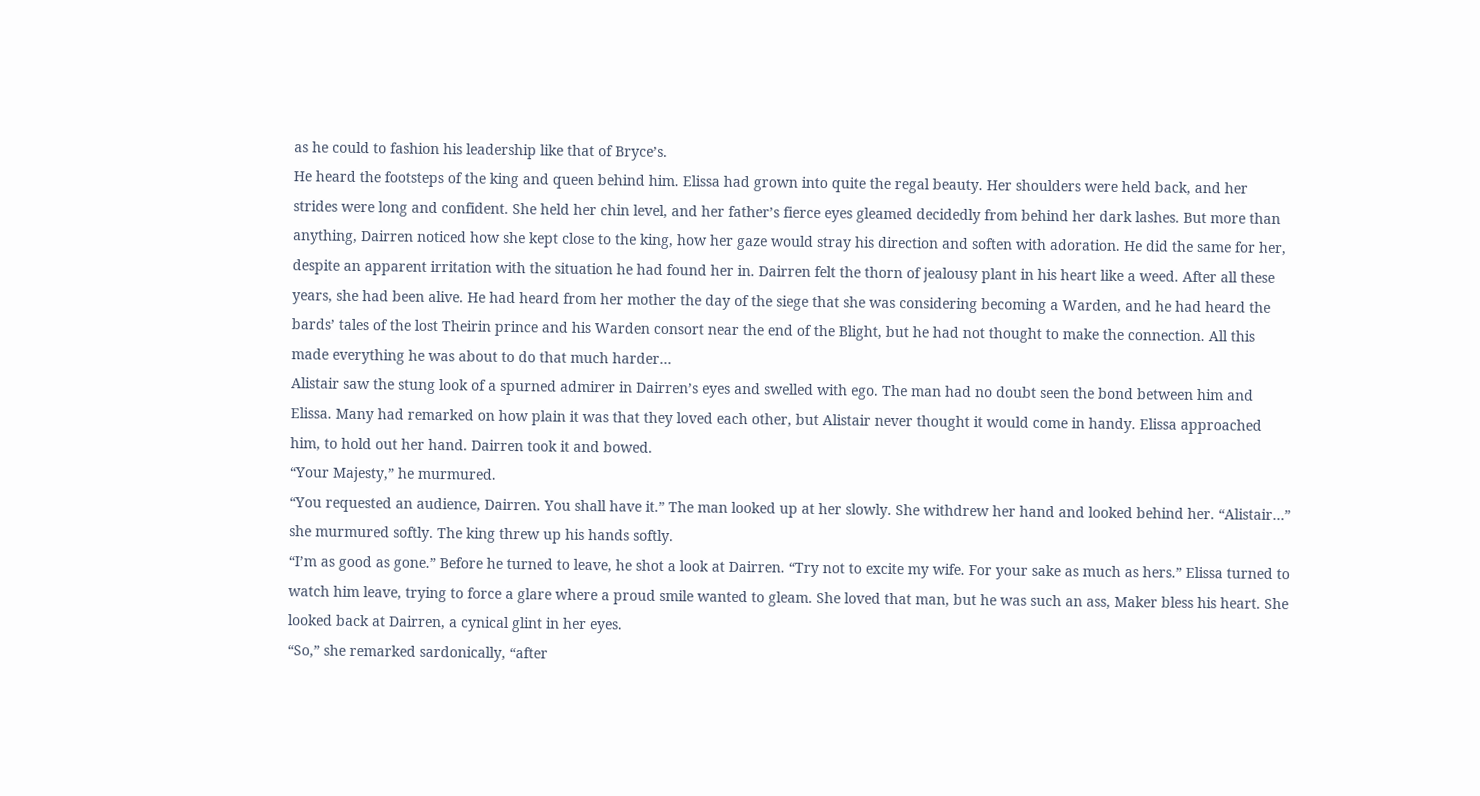as he could to fashion his leadership like that of Bryce’s.
He heard the footsteps of the king and queen behind him. Elissa had grown into quite the regal beauty. Her shoulders were held back, and her strides were long and confident. She held her chin level, and her father’s fierce eyes gleamed decidedly from behind her dark lashes. But more than anything, Dairren noticed how she kept close to the king, how her gaze would stray his direction and soften with adoration. He did the same for her, despite an apparent irritation with the situation he had found her in. Dairren felt the thorn of jealousy plant in his heart like a weed. After all these years, she had been alive. He had heard from her mother the day of the siege that she was considering becoming a Warden, and he had heard the bards’ tales of the lost Theirin prince and his Warden consort near the end of the Blight, but he had not thought to make the connection. All this made everything he was about to do that much harder…
Alistair saw the stung look of a spurned admirer in Dairren’s eyes and swelled with ego. The man had no doubt seen the bond between him and Elissa. Many had remarked on how plain it was that they loved each other, but Alistair never thought it would come in handy. Elissa approached him, to hold out her hand. Dairren took it and bowed.
“Your Majesty,” he murmured.
“You requested an audience, Dairren. You shall have it.” The man looked up at her slowly. She withdrew her hand and looked behind her. “Alistair…” she murmured softly. The king threw up his hands softly.
“I’m as good as gone.” Before he turned to leave, he shot a look at Dairren. “Try not to excite my wife. For your sake as much as hers.” Elissa turned to watch him leave, trying to force a glare where a proud smile wanted to gleam. She loved that man, but he was such an ass, Maker bless his heart. She looked back at Dairren, a cynical glint in her eyes.
“So,” she remarked sardonically, “after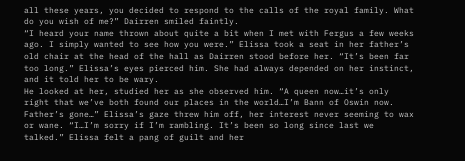all these years, you decided to respond to the calls of the royal family. What do you wish of me?” Dairren smiled faintly.
“I heard your name thrown about quite a bit when I met with Fergus a few weeks ago. I simply wanted to see how you were.” Elissa took a seat in her father’s old chair at the head of the hall as Dairren stood before her. “It’s been far too long.” Elissa’s eyes pierced him. She had always depended on her instinct, and it told her to be wary.
He looked at her, studied her as she observed him. “A queen now…it’s only right that we’ve both found our places in the world…I’m Bann of Oswin now. Father’s gone…” Elissa’s gaze threw him off, her interest never seeming to wax or wane. “I…I’m sorry if I’m rambling. It’s been so long since last we talked.” Elissa felt a pang of guilt and her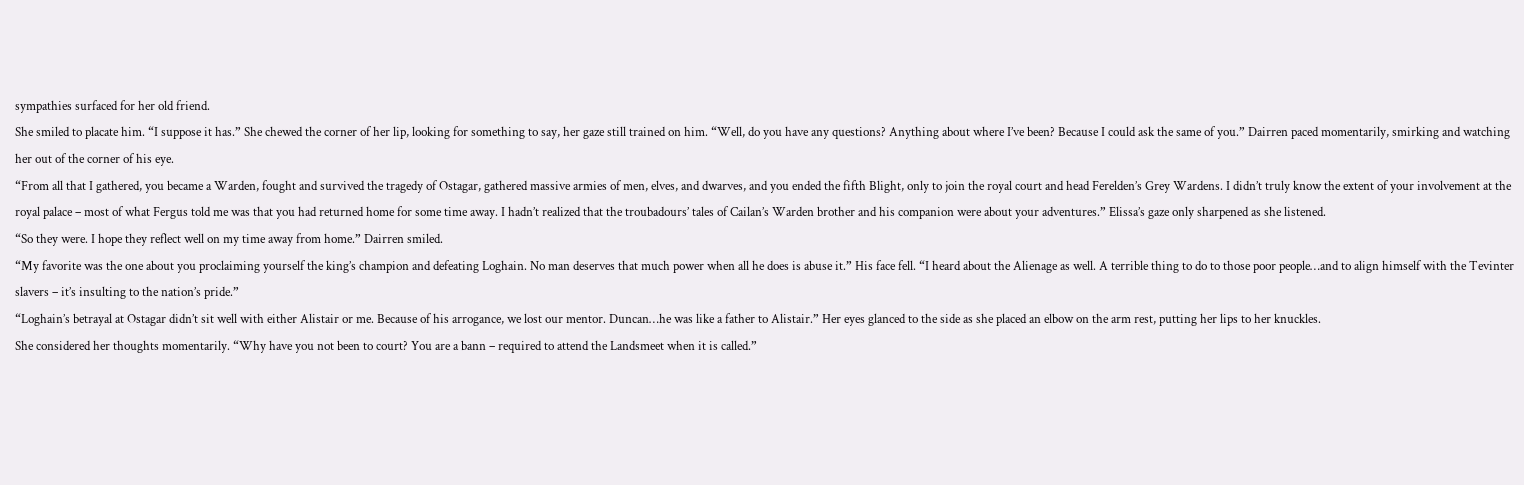sympathies surfaced for her old friend.
She smiled to placate him. “I suppose it has.” She chewed the corner of her lip, looking for something to say, her gaze still trained on him. “Well, do you have any questions? Anything about where I’ve been? Because I could ask the same of you.” Dairren paced momentarily, smirking and watching her out of the corner of his eye.
“From all that I gathered, you became a Warden, fought and survived the tragedy of Ostagar, gathered massive armies of men, elves, and dwarves, and you ended the fifth Blight, only to join the royal court and head Ferelden’s Grey Wardens. I didn’t truly know the extent of your involvement at the royal palace – most of what Fergus told me was that you had returned home for some time away. I hadn’t realized that the troubadours’ tales of Cailan’s Warden brother and his companion were about your adventures.” Elissa’s gaze only sharpened as she listened.
“So they were. I hope they reflect well on my time away from home.” Dairren smiled.
“My favorite was the one about you proclaiming yourself the king’s champion and defeating Loghain. No man deserves that much power when all he does is abuse it.” His face fell. “I heard about the Alienage as well. A terrible thing to do to those poor people…and to align himself with the Tevinter slavers – it’s insulting to the nation’s pride.”
“Loghain’s betrayal at Ostagar didn’t sit well with either Alistair or me. Because of his arrogance, we lost our mentor. Duncan…he was like a father to Alistair.” Her eyes glanced to the side as she placed an elbow on the arm rest, putting her lips to her knuckles.
She considered her thoughts momentarily. “Why have you not been to court? You are a bann – required to attend the Landsmeet when it is called.”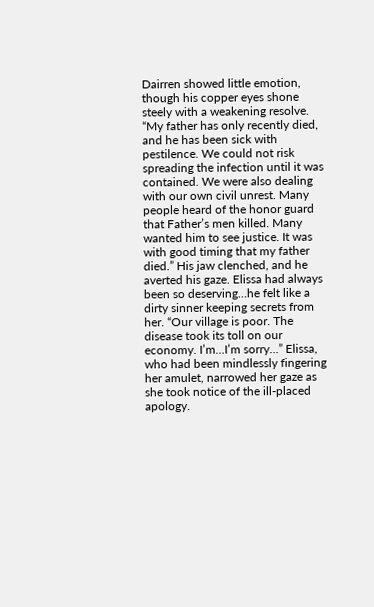Dairren showed little emotion, though his copper eyes shone steely with a weakening resolve.
“My father has only recently died, and he has been sick with pestilence. We could not risk spreading the infection until it was contained. We were also dealing with our own civil unrest. Many people heard of the honor guard that Father’s men killed. Many wanted him to see justice. It was with good timing that my father died.” His jaw clenched, and he averted his gaze. Elissa had always been so deserving…he felt like a dirty sinner keeping secrets from her. “Our village is poor. The disease took its toll on our economy. I’m…I’m sorry…” Elissa, who had been mindlessly fingering her amulet, narrowed her gaze as she took notice of the ill-placed apology.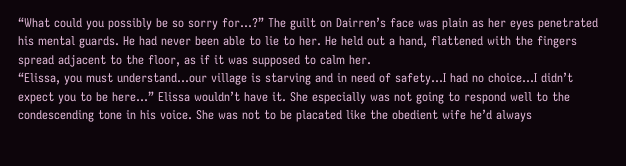“What could you possibly be so sorry for…?” The guilt on Dairren’s face was plain as her eyes penetrated his mental guards. He had never been able to lie to her. He held out a hand, flattened with the fingers spread adjacent to the floor, as if it was supposed to calm her.
“Elissa, you must understand…our village is starving and in need of safety…I had no choice…I didn’t expect you to be here…” Elissa wouldn’t have it. She especially was not going to respond well to the condescending tone in his voice. She was not to be placated like the obedient wife he’d always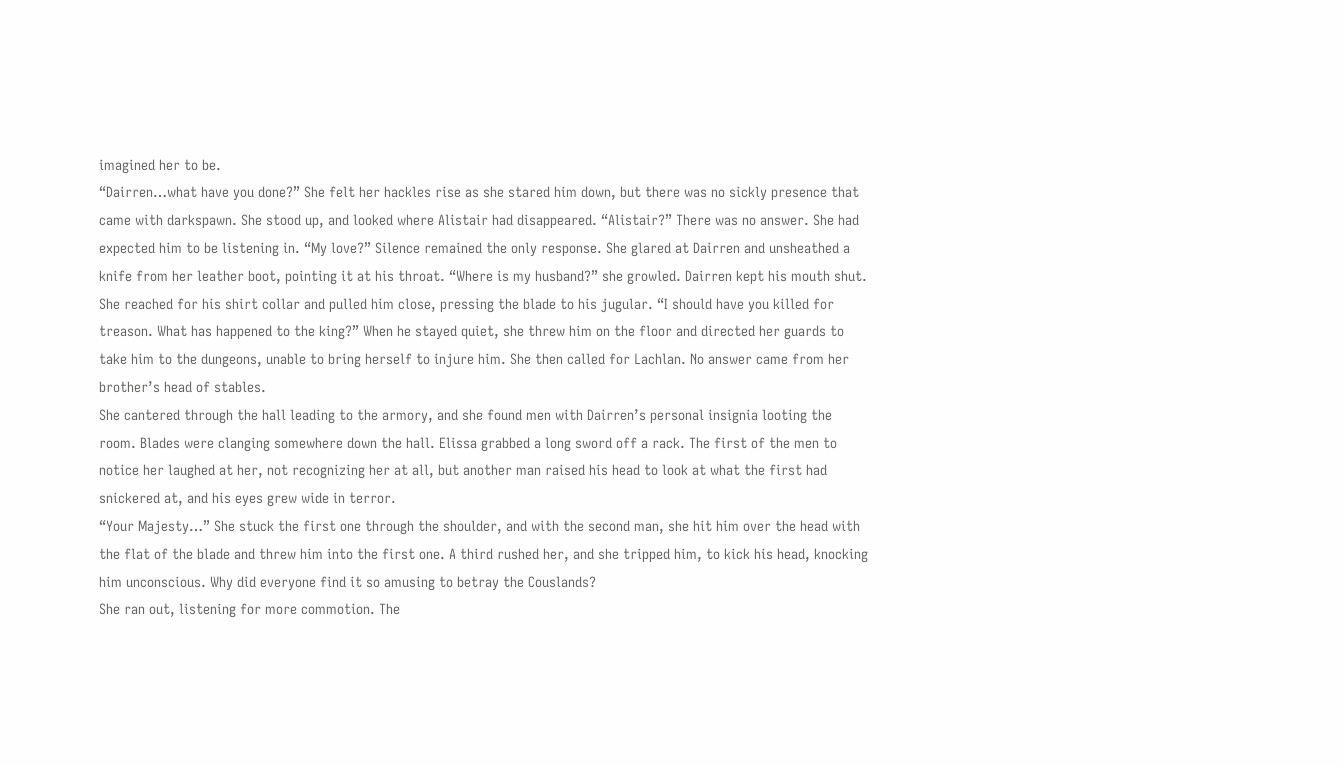imagined her to be.
“Dairren…what have you done?” She felt her hackles rise as she stared him down, but there was no sickly presence that came with darkspawn. She stood up, and looked where Alistair had disappeared. “Alistair?” There was no answer. She had expected him to be listening in. “My love?” Silence remained the only response. She glared at Dairren and unsheathed a knife from her leather boot, pointing it at his throat. “Where is my husband?” she growled. Dairren kept his mouth shut. She reached for his shirt collar and pulled him close, pressing the blade to his jugular. “I should have you killed for treason. What has happened to the king?” When he stayed quiet, she threw him on the floor and directed her guards to take him to the dungeons, unable to bring herself to injure him. She then called for Lachlan. No answer came from her brother’s head of stables.
She cantered through the hall leading to the armory, and she found men with Dairren’s personal insignia looting the room. Blades were clanging somewhere down the hall. Elissa grabbed a long sword off a rack. The first of the men to notice her laughed at her, not recognizing her at all, but another man raised his head to look at what the first had snickered at, and his eyes grew wide in terror.
“Your Majesty…” She stuck the first one through the shoulder, and with the second man, she hit him over the head with the flat of the blade and threw him into the first one. A third rushed her, and she tripped him, to kick his head, knocking him unconscious. Why did everyone find it so amusing to betray the Couslands?
She ran out, listening for more commotion. The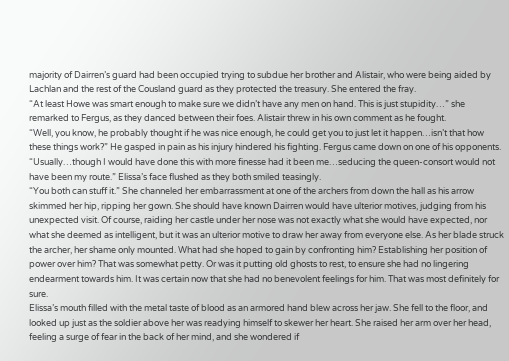majority of Dairren’s guard had been occupied trying to subdue her brother and Alistair, who were being aided by Lachlan and the rest of the Cousland guard as they protected the treasury. She entered the fray.
“At least Howe was smart enough to make sure we didn’t have any men on hand. This is just stupidity…” she remarked to Fergus, as they danced between their foes. Alistair threw in his own comment as he fought.
“Well, you know, he probably thought if he was nice enough, he could get you to just let it happen…isn’t that how these things work?” He gasped in pain as his injury hindered his fighting. Fergus came down on one of his opponents.
“Usually…though I would have done this with more finesse had it been me…seducing the queen-consort would not have been my route.” Elissa’s face flushed as they both smiled teasingly.
“You both can stuff it.” She channeled her embarrassment at one of the archers from down the hall as his arrow skimmed her hip, ripping her gown. She should have known Dairren would have ulterior motives, judging from his unexpected visit. Of course, raiding her castle under her nose was not exactly what she would have expected, nor what she deemed as intelligent, but it was an ulterior motive to draw her away from everyone else. As her blade struck the archer, her shame only mounted. What had she hoped to gain by confronting him? Establishing her position of power over him? That was somewhat petty. Or was it putting old ghosts to rest, to ensure she had no lingering endearment towards him. It was certain now that she had no benevolent feelings for him. That was most definitely for sure.
Elissa’s mouth filled with the metal taste of blood as an armored hand blew across her jaw. She fell to the floor, and looked up just as the soldier above her was readying himself to skewer her heart. She raised her arm over her head, feeling a surge of fear in the back of her mind, and she wondered if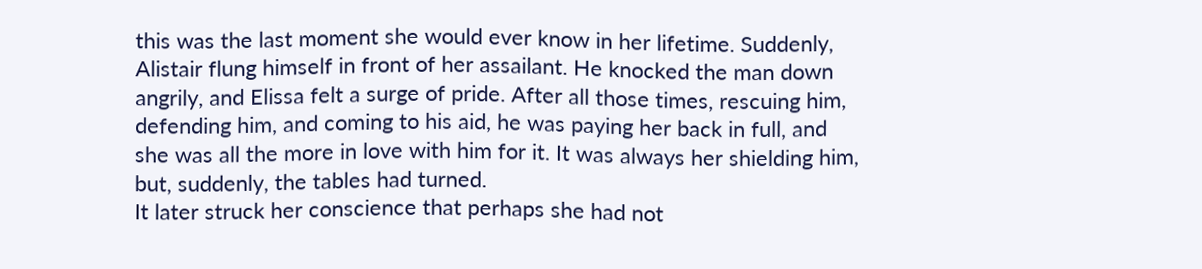this was the last moment she would ever know in her lifetime. Suddenly, Alistair flung himself in front of her assailant. He knocked the man down angrily, and Elissa felt a surge of pride. After all those times, rescuing him, defending him, and coming to his aid, he was paying her back in full, and she was all the more in love with him for it. It was always her shielding him, but, suddenly, the tables had turned.
It later struck her conscience that perhaps she had not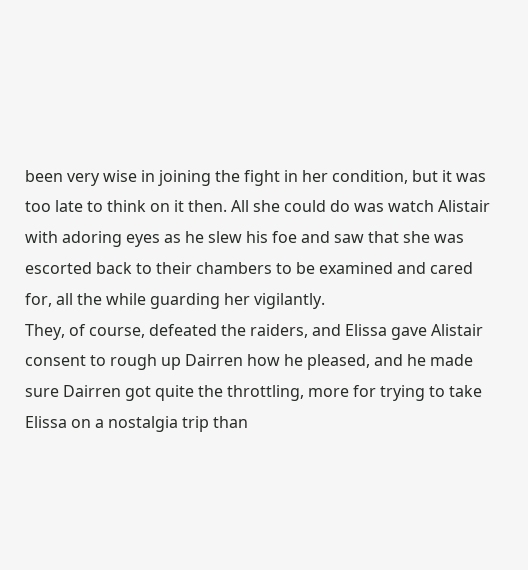been very wise in joining the fight in her condition, but it was too late to think on it then. All she could do was watch Alistair with adoring eyes as he slew his foe and saw that she was escorted back to their chambers to be examined and cared for, all the while guarding her vigilantly.
They, of course, defeated the raiders, and Elissa gave Alistair consent to rough up Dairren how he pleased, and he made sure Dairren got quite the throttling, more for trying to take Elissa on a nostalgia trip than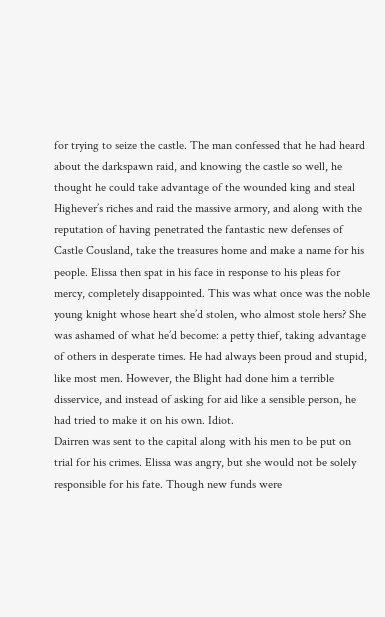for trying to seize the castle. The man confessed that he had heard about the darkspawn raid, and knowing the castle so well, he thought he could take advantage of the wounded king and steal Highever’s riches and raid the massive armory, and along with the reputation of having penetrated the fantastic new defenses of Castle Cousland, take the treasures home and make a name for his people. Elissa then spat in his face in response to his pleas for mercy, completely disappointed. This was what once was the noble young knight whose heart she’d stolen, who almost stole hers? She was ashamed of what he’d become: a petty thief, taking advantage of others in desperate times. He had always been proud and stupid, like most men. However, the Blight had done him a terrible disservice, and instead of asking for aid like a sensible person, he had tried to make it on his own. Idiot.
Dairren was sent to the capital along with his men to be put on trial for his crimes. Elissa was angry, but she would not be solely responsible for his fate. Though new funds were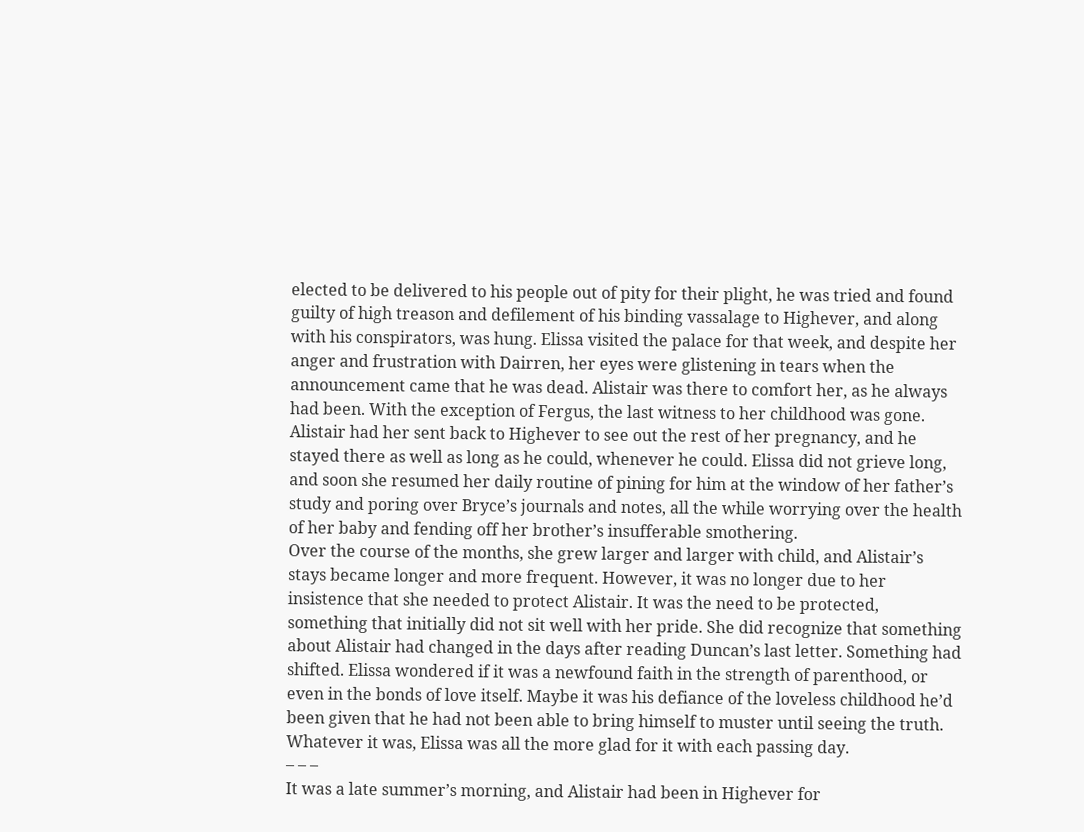elected to be delivered to his people out of pity for their plight, he was tried and found guilty of high treason and defilement of his binding vassalage to Highever, and along with his conspirators, was hung. Elissa visited the palace for that week, and despite her anger and frustration with Dairren, her eyes were glistening in tears when the announcement came that he was dead. Alistair was there to comfort her, as he always had been. With the exception of Fergus, the last witness to her childhood was gone. Alistair had her sent back to Highever to see out the rest of her pregnancy, and he stayed there as well as long as he could, whenever he could. Elissa did not grieve long, and soon she resumed her daily routine of pining for him at the window of her father’s study and poring over Bryce’s journals and notes, all the while worrying over the health of her baby and fending off her brother’s insufferable smothering.
Over the course of the months, she grew larger and larger with child, and Alistair’s stays became longer and more frequent. However, it was no longer due to her insistence that she needed to protect Alistair. It was the need to be protected, something that initially did not sit well with her pride. She did recognize that something about Alistair had changed in the days after reading Duncan’s last letter. Something had shifted. Elissa wondered if it was a newfound faith in the strength of parenthood, or even in the bonds of love itself. Maybe it was his defiance of the loveless childhood he’d been given that he had not been able to bring himself to muster until seeing the truth. Whatever it was, Elissa was all the more glad for it with each passing day.
– – –
It was a late summer’s morning, and Alistair had been in Highever for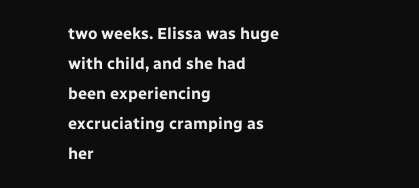two weeks. Elissa was huge with child, and she had been experiencing excruciating cramping as her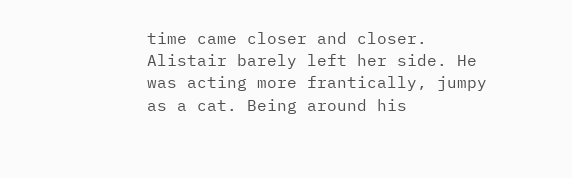time came closer and closer. Alistair barely left her side. He was acting more frantically, jumpy as a cat. Being around his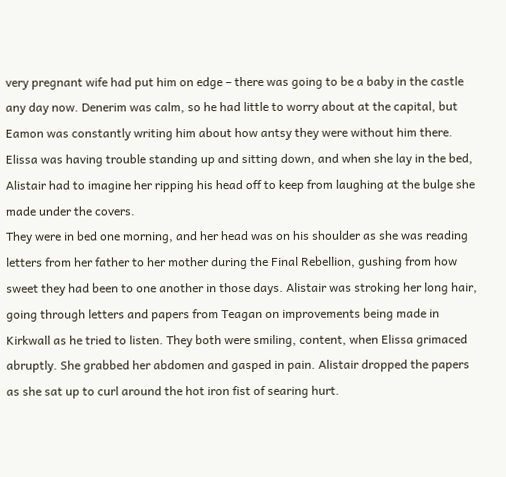very pregnant wife had put him on edge – there was going to be a baby in the castle any day now. Denerim was calm, so he had little to worry about at the capital, but Eamon was constantly writing him about how antsy they were without him there. Elissa was having trouble standing up and sitting down, and when she lay in the bed, Alistair had to imagine her ripping his head off to keep from laughing at the bulge she made under the covers.
They were in bed one morning, and her head was on his shoulder as she was reading letters from her father to her mother during the Final Rebellion, gushing from how sweet they had been to one another in those days. Alistair was stroking her long hair, going through letters and papers from Teagan on improvements being made in Kirkwall as he tried to listen. They both were smiling, content, when Elissa grimaced abruptly. She grabbed her abdomen and gasped in pain. Alistair dropped the papers as she sat up to curl around the hot iron fist of searing hurt.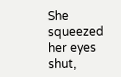She squeezed her eyes shut,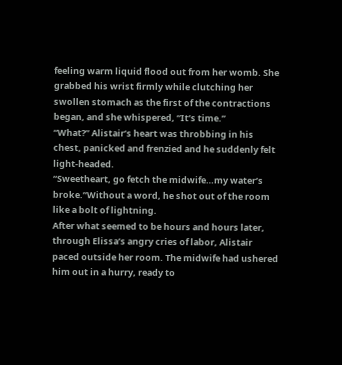feeling warm liquid flood out from her womb. She grabbed his wrist firmly while clutching her swollen stomach as the first of the contractions began, and she whispered, “It’s time.”
“What?” Alistair’s heart was throbbing in his chest, panicked and frenzied and he suddenly felt light-headed.
“Sweetheart, go fetch the midwife…my water’s broke.”Without a word, he shot out of the room like a bolt of lightning.
After what seemed to be hours and hours later, through Elissa’s angry cries of labor, Alistair paced outside her room. The midwife had ushered him out in a hurry, ready to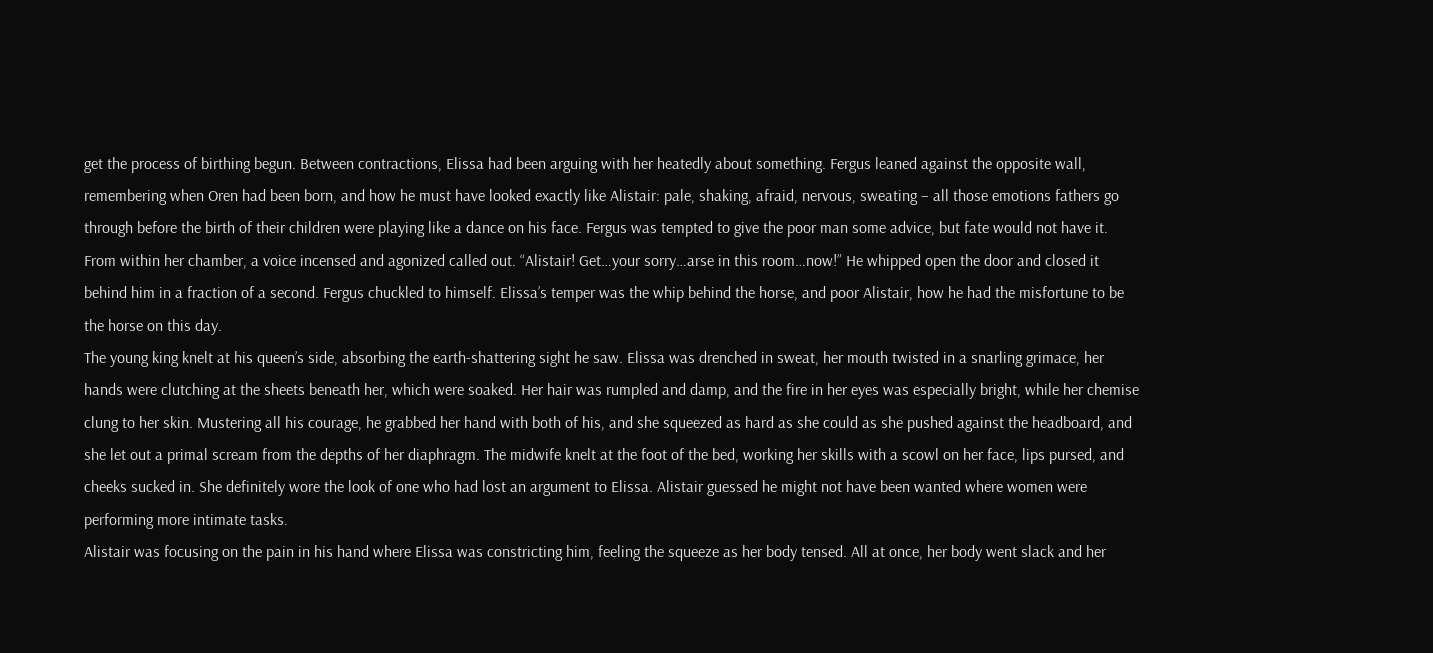get the process of birthing begun. Between contractions, Elissa had been arguing with her heatedly about something. Fergus leaned against the opposite wall, remembering when Oren had been born, and how he must have looked exactly like Alistair: pale, shaking, afraid, nervous, sweating – all those emotions fathers go through before the birth of their children were playing like a dance on his face. Fergus was tempted to give the poor man some advice, but fate would not have it.
From within her chamber, a voice incensed and agonized called out. “Alistair! Get…your sorry…arse in this room…now!” He whipped open the door and closed it behind him in a fraction of a second. Fergus chuckled to himself. Elissa’s temper was the whip behind the horse, and poor Alistair, how he had the misfortune to be the horse on this day.
The young king knelt at his queen’s side, absorbing the earth-shattering sight he saw. Elissa was drenched in sweat, her mouth twisted in a snarling grimace, her hands were clutching at the sheets beneath her, which were soaked. Her hair was rumpled and damp, and the fire in her eyes was especially bright, while her chemise clung to her skin. Mustering all his courage, he grabbed her hand with both of his, and she squeezed as hard as she could as she pushed against the headboard, and she let out a primal scream from the depths of her diaphragm. The midwife knelt at the foot of the bed, working her skills with a scowl on her face, lips pursed, and cheeks sucked in. She definitely wore the look of one who had lost an argument to Elissa. Alistair guessed he might not have been wanted where women were performing more intimate tasks.
Alistair was focusing on the pain in his hand where Elissa was constricting him, feeling the squeeze as her body tensed. All at once, her body went slack and her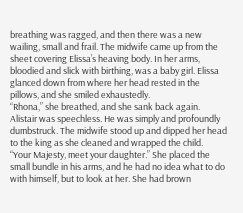breathing was ragged, and then there was a new wailing, small and frail. The midwife came up from the sheet covering Elissa’s heaving body. In her arms, bloodied and slick with birthing, was a baby girl. Elissa glanced down from where her head rested in the pillows, and she smiled exhaustedly.
“Rhona,” she breathed, and she sank back again. Alistair was speechless. He was simply and profoundly dumbstruck. The midwife stood up and dipped her head to the king as she cleaned and wrapped the child.
“Your Majesty, meet your daughter.” She placed the small bundle in his arms, and he had no idea what to do with himself, but to look at her. She had brown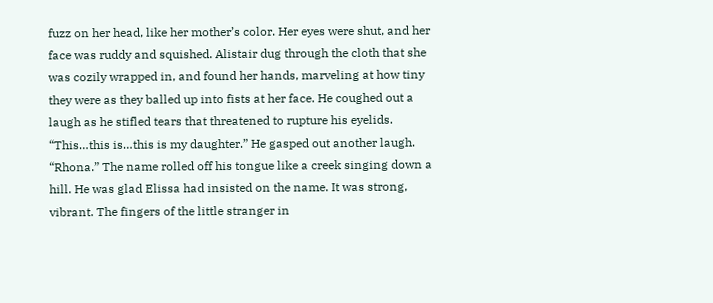fuzz on her head, like her mother’s color. Her eyes were shut, and her face was ruddy and squished. Alistair dug through the cloth that she was cozily wrapped in, and found her hands, marveling at how tiny they were as they balled up into fists at her face. He coughed out a laugh as he stifled tears that threatened to rupture his eyelids.
“This…this is…this is my daughter.” He gasped out another laugh. “Rhona.” The name rolled off his tongue like a creek singing down a hill. He was glad Elissa had insisted on the name. It was strong, vibrant. The fingers of the little stranger in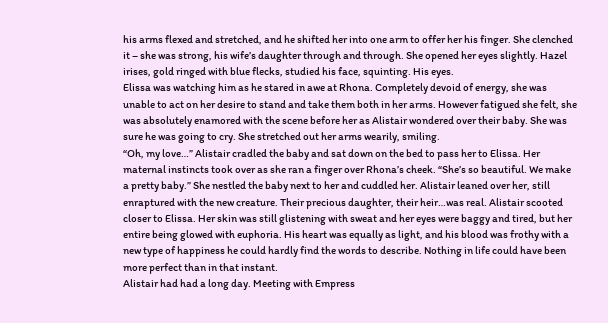his arms flexed and stretched, and he shifted her into one arm to offer her his finger. She clenched it – she was strong, his wife’s daughter through and through. She opened her eyes slightly. Hazel irises, gold ringed with blue flecks, studied his face, squinting. His eyes.
Elissa was watching him as he stared in awe at Rhona. Completely devoid of energy, she was unable to act on her desire to stand and take them both in her arms. However fatigued she felt, she was absolutely enamored with the scene before her as Alistair wondered over their baby. She was sure he was going to cry. She stretched out her arms wearily, smiling.
“Oh, my love…” Alistair cradled the baby and sat down on the bed to pass her to Elissa. Her maternal instincts took over as she ran a finger over Rhona’s cheek. “She’s so beautiful. We make a pretty baby.” She nestled the baby next to her and cuddled her. Alistair leaned over her, still enraptured with the new creature. Their precious daughter, their heir…was real. Alistair scooted closer to Elissa. Her skin was still glistening with sweat and her eyes were baggy and tired, but her entire being glowed with euphoria. His heart was equally as light, and his blood was frothy with a new type of happiness he could hardly find the words to describe. Nothing in life could have been more perfect than in that instant.
Alistair had had a long day. Meeting with Empress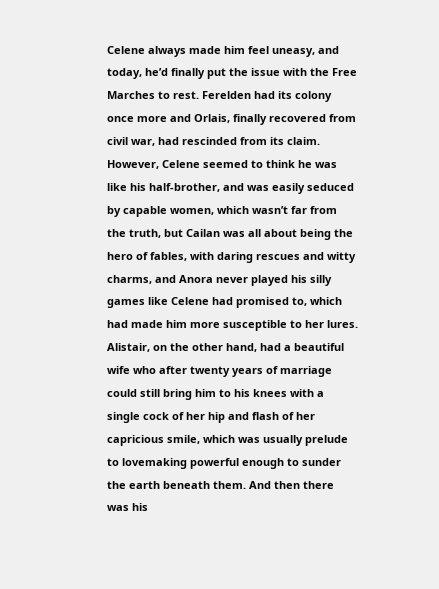Celene always made him feel uneasy, and today, he’d finally put the issue with the Free Marches to rest. Ferelden had its colony once more and Orlais, finally recovered from civil war, had rescinded from its claim. However, Celene seemed to think he was like his half-brother, and was easily seduced by capable women, which wasn’t far from the truth, but Cailan was all about being the hero of fables, with daring rescues and witty charms, and Anora never played his silly games like Celene had promised to, which had made him more susceptible to her lures. Alistair, on the other hand, had a beautiful wife who after twenty years of marriage could still bring him to his knees with a single cock of her hip and flash of her capricious smile, which was usually prelude to lovemaking powerful enough to sunder the earth beneath them. And then there was his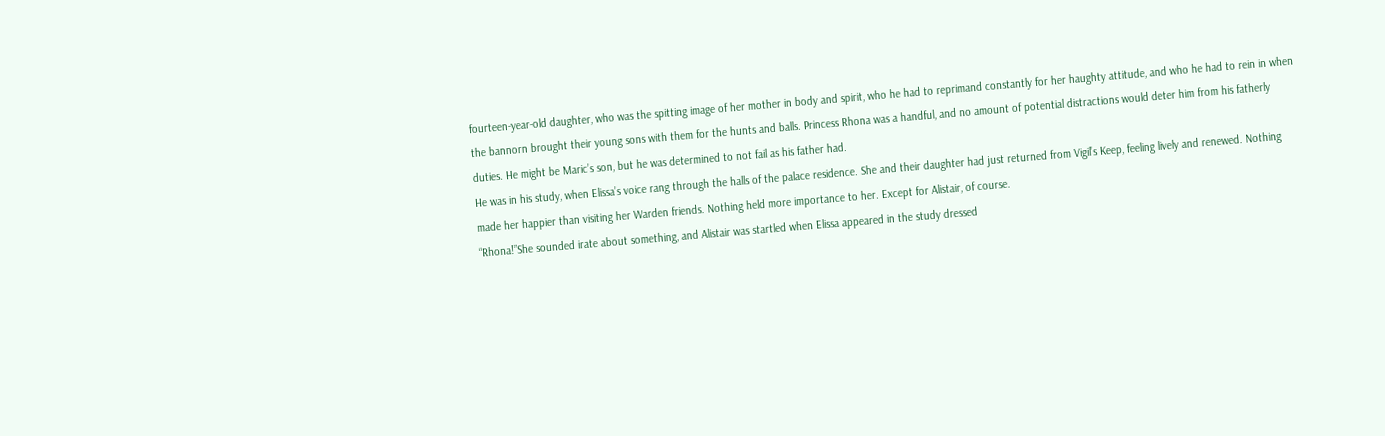fourteen-year-old daughter, who was the spitting image of her mother in body and spirit, who he had to reprimand constantly for her haughty attitude, and who he had to rein in when the bannorn brought their young sons with them for the hunts and balls. Princess Rhona was a handful, and no amount of potential distractions would deter him from his fatherly duties. He might be Maric’s son, but he was determined to not fail as his father had.
He was in his study, when Elissa’s voice rang through the halls of the palace residence. She and their daughter had just returned from Vigil’s Keep, feeling lively and renewed. Nothing made her happier than visiting her Warden friends. Nothing held more importance to her. Except for Alistair, of course.
“Rhona!”She sounded irate about something, and Alistair was startled when Elissa appeared in the study dressed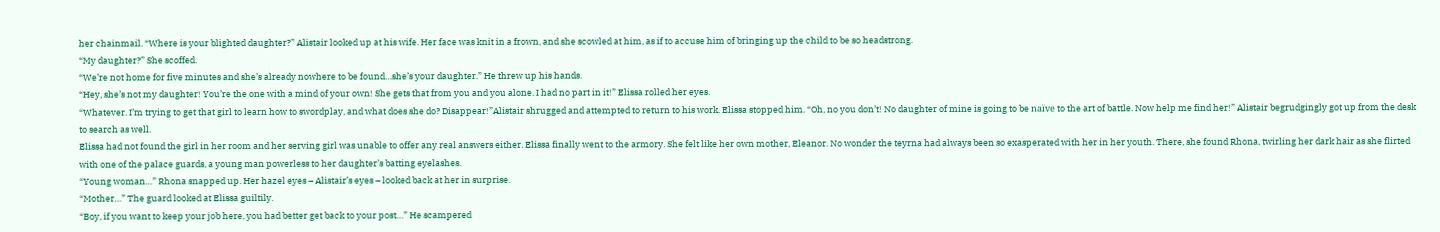her chainmail. “Where is your blighted daughter?” Alistair looked up at his wife. Her face was knit in a frown, and she scowled at him, as if to accuse him of bringing up the child to be so headstrong.
“My daughter?” She scoffed.
“We’re not home for five minutes and she’s already nowhere to be found…she’s your daughter.” He threw up his hands.
“Hey, she’s not my daughter! You’re the one with a mind of your own! She gets that from you and you alone. I had no part in it!” Elissa rolled her eyes.
“Whatever. I’m trying to get that girl to learn how to swordplay, and what does she do? Disappear!”Alistair shrugged and attempted to return to his work. Elissa stopped him. “Oh, no you don’t! No daughter of mine is going to be naïve to the art of battle. Now help me find her!” Alistair begrudgingly got up from the desk to search as well.
Elissa had not found the girl in her room and her serving girl was unable to offer any real answers either. Elissa finally went to the armory. She felt like her own mother, Eleanor. No wonder the teyrna had always been so exasperated with her in her youth. There, she found Rhona, twirling her dark hair as she flirted with one of the palace guards, a young man powerless to her daughter’s batting eyelashes.
“Young woman…” Rhona snapped up. Her hazel eyes – Alistair’s eyes – looked back at her in surprise.
“Mother…” The guard looked at Elissa guiltily.
“Boy, if you want to keep your job here, you had better get back to your post…” He scampered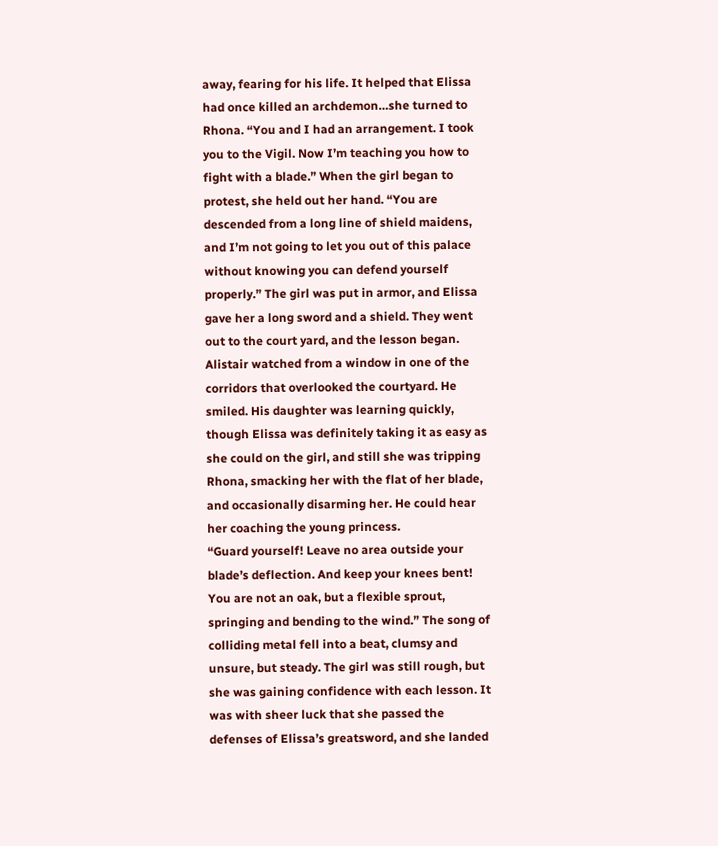away, fearing for his life. It helped that Elissa had once killed an archdemon…she turned to Rhona. “You and I had an arrangement. I took you to the Vigil. Now I’m teaching you how to fight with a blade.” When the girl began to protest, she held out her hand. “You are descended from a long line of shield maidens, and I’m not going to let you out of this palace without knowing you can defend yourself properly.” The girl was put in armor, and Elissa gave her a long sword and a shield. They went out to the court yard, and the lesson began.
Alistair watched from a window in one of the corridors that overlooked the courtyard. He smiled. His daughter was learning quickly, though Elissa was definitely taking it as easy as she could on the girl, and still she was tripping Rhona, smacking her with the flat of her blade, and occasionally disarming her. He could hear her coaching the young princess.
“Guard yourself! Leave no area outside your blade’s deflection. And keep your knees bent! You are not an oak, but a flexible sprout, springing and bending to the wind.” The song of colliding metal fell into a beat, clumsy and unsure, but steady. The girl was still rough, but she was gaining confidence with each lesson. It was with sheer luck that she passed the defenses of Elissa’s greatsword, and she landed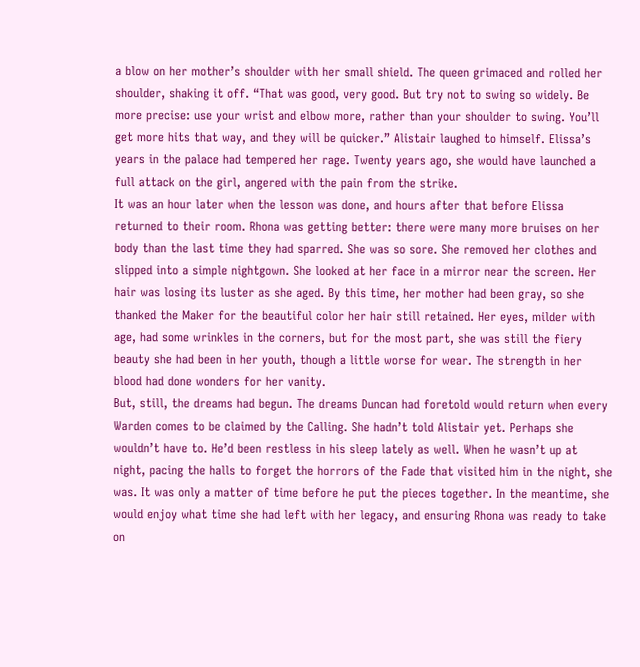a blow on her mother’s shoulder with her small shield. The queen grimaced and rolled her shoulder, shaking it off. “That was good, very good. But try not to swing so widely. Be more precise: use your wrist and elbow more, rather than your shoulder to swing. You’ll get more hits that way, and they will be quicker.” Alistair laughed to himself. Elissa’s years in the palace had tempered her rage. Twenty years ago, she would have launched a full attack on the girl, angered with the pain from the strike.
It was an hour later when the lesson was done, and hours after that before Elissa returned to their room. Rhona was getting better: there were many more bruises on her body than the last time they had sparred. She was so sore. She removed her clothes and slipped into a simple nightgown. She looked at her face in a mirror near the screen. Her hair was losing its luster as she aged. By this time, her mother had been gray, so she thanked the Maker for the beautiful color her hair still retained. Her eyes, milder with age, had some wrinkles in the corners, but for the most part, she was still the fiery beauty she had been in her youth, though a little worse for wear. The strength in her blood had done wonders for her vanity.
But, still, the dreams had begun. The dreams Duncan had foretold would return when every Warden comes to be claimed by the Calling. She hadn’t told Alistair yet. Perhaps she wouldn’t have to. He’d been restless in his sleep lately as well. When he wasn’t up at night, pacing the halls to forget the horrors of the Fade that visited him in the night, she was. It was only a matter of time before he put the pieces together. In the meantime, she would enjoy what time she had left with her legacy, and ensuring Rhona was ready to take on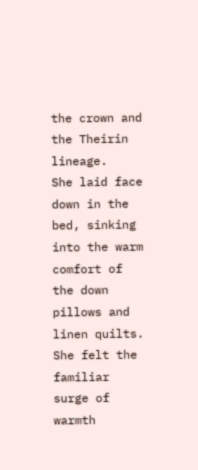the crown and the Theirin lineage.
She laid face down in the bed, sinking into the warm comfort of the down pillows and linen quilts. She felt the familiar surge of warmth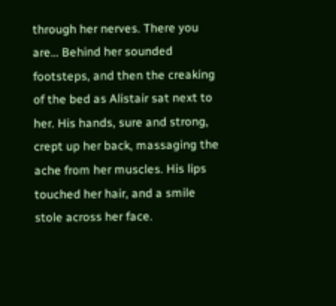through her nerves. There you are… Behind her sounded footsteps, and then the creaking of the bed as Alistair sat next to her. His hands, sure and strong, crept up her back, massaging the ache from her muscles. His lips touched her hair, and a smile stole across her face.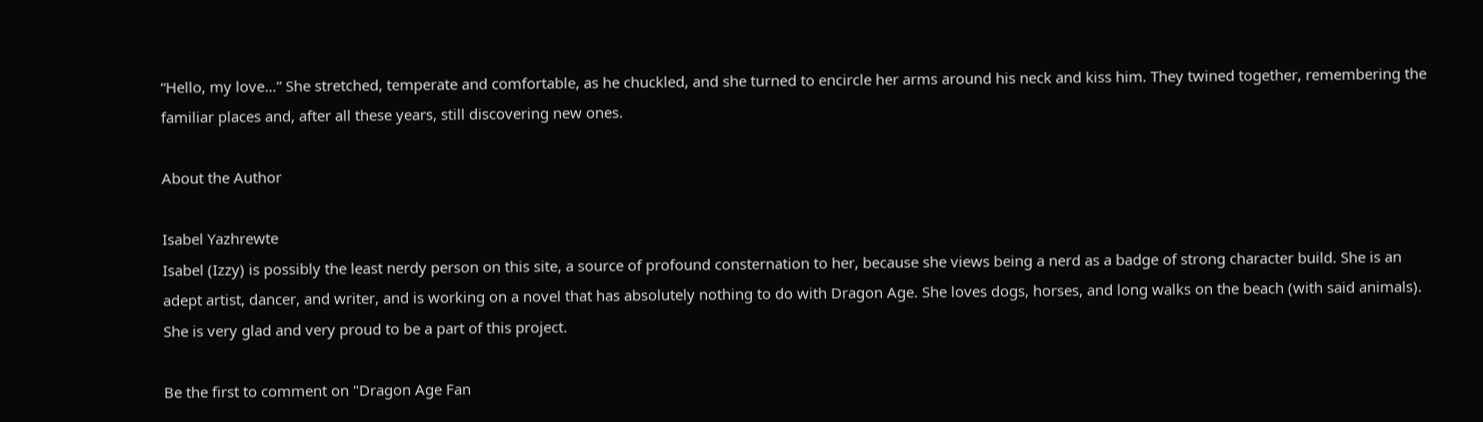“Hello, my love…” She stretched, temperate and comfortable, as he chuckled, and she turned to encircle her arms around his neck and kiss him. They twined together, remembering the familiar places and, after all these years, still discovering new ones.

About the Author

Isabel Yazhrewte
Isabel (Izzy) is possibly the least nerdy person on this site, a source of profound consternation to her, because she views being a nerd as a badge of strong character build. She is an adept artist, dancer, and writer, and is working on a novel that has absolutely nothing to do with Dragon Age. She loves dogs, horses, and long walks on the beach (with said animals). She is very glad and very proud to be a part of this project.

Be the first to comment on "Dragon Age Fan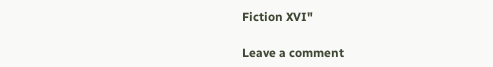Fiction XVI"

Leave a comment